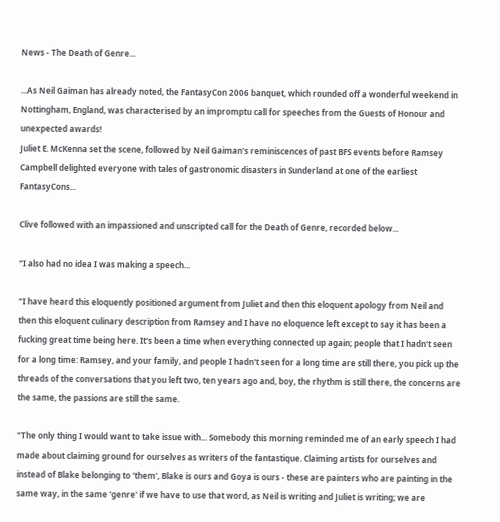News - The Death of Genre...

...As Neil Gaiman has already noted, the FantasyCon 2006 banquet, which rounded off a wonderful weekend in Nottingham, England, was characterised by an impromptu call for speeches from the Guests of Honour and unexpected awards!
Juliet E. McKenna set the scene, followed by Neil Gaiman's reminiscences of past BFS events before Ramsey Campbell delighted everyone with tales of gastronomic disasters in Sunderland at one of the earliest FantasyCons...

Clive followed with an impassioned and unscripted call for the Death of Genre, recorded below...

"I also had no idea I was making a speech...

"I have heard this eloquently positioned argument from Juliet and then this eloquent apology from Neil and then this eloquent culinary description from Ramsey and I have no eloquence left except to say it has been a fucking great time being here. It's been a time when everything connected up again; people that I hadn't seen for a long time: Ramsey, and your family, and people I hadn't seen for a long time are still there, you pick up the threads of the conversations that you left two, ten years ago and, boy, the rhythm is still there, the concerns are the same, the passions are still the same.

"The only thing I would want to take issue with... Somebody this morning reminded me of an early speech I had made about claiming ground for ourselves as writers of the fantastique. Claiming artists for ourselves and instead of Blake belonging to 'them', Blake is ours and Goya is ours - these are painters who are painting in the same way, in the same 'genre' if we have to use that word, as Neil is writing and Juliet is writing; we are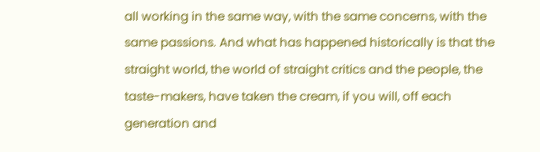all working in the same way, with the same concerns, with the same passions. And what has happened historically is that the straight world, the world of straight critics and the people, the taste-makers, have taken the cream, if you will, off each generation and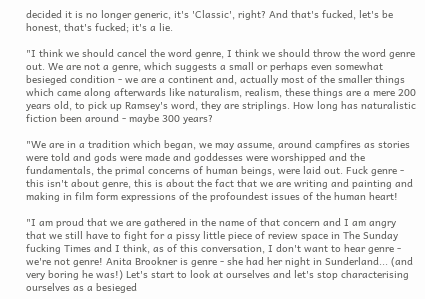decided it is no longer generic, it's 'Classic', right? And that's fucked, let's be honest, that's fucked; it's a lie.

"I think we should cancel the word genre, I think we should throw the word genre out. We are not a genre, which suggests a small or perhaps even somewhat besieged condition - we are a continent and, actually most of the smaller things which came along afterwards like naturalism, realism, these things are a mere 200 years old, to pick up Ramsey's word, they are striplings. How long has naturalistic fiction been around - maybe 300 years?

"We are in a tradition which began, we may assume, around campfires as stories were told and gods were made and goddesses were worshipped and the fundamentals, the primal concerns of human beings, were laid out. Fuck genre - this isn't about genre, this is about the fact that we are writing and painting and making in film form expressions of the profoundest issues of the human heart!

"I am proud that we are gathered in the name of that concern and I am angry that we still have to fight for a pissy little piece of review space in The Sunday fucking Times and I think, as of this conversation, I don't want to hear genre - we're not genre! Anita Brookner is genre - she had her night in Sunderland... (and very boring he was!) Let's start to look at ourselves and let's stop characterising ourselves as a besieged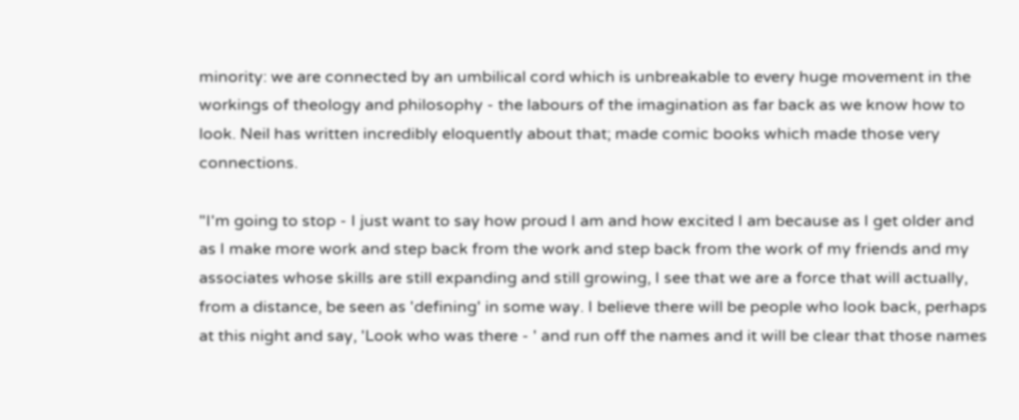minority: we are connected by an umbilical cord which is unbreakable to every huge movement in the workings of theology and philosophy - the labours of the imagination as far back as we know how to look. Neil has written incredibly eloquently about that; made comic books which made those very connections.

"I'm going to stop - I just want to say how proud I am and how excited I am because as I get older and as I make more work and step back from the work and step back from the work of my friends and my associates whose skills are still expanding and still growing, I see that we are a force that will actually, from a distance, be seen as 'defining' in some way. I believe there will be people who look back, perhaps at this night and say, 'Look who was there - ' and run off the names and it will be clear that those names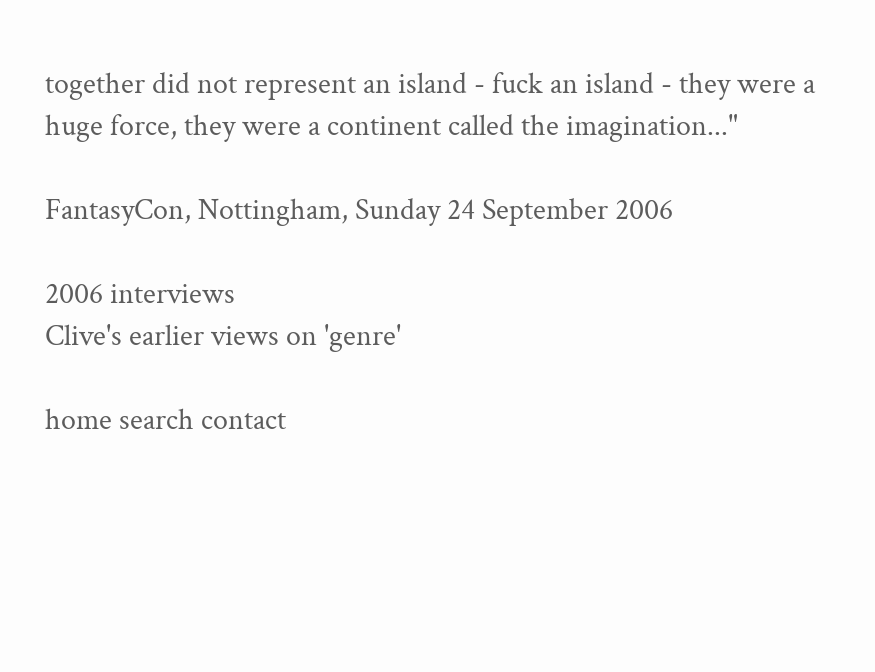together did not represent an island - fuck an island - they were a huge force, they were a continent called the imagination..."

FantasyCon, Nottingham, Sunday 24 September 2006

2006 interviews
Clive's earlier views on 'genre'

home search contact